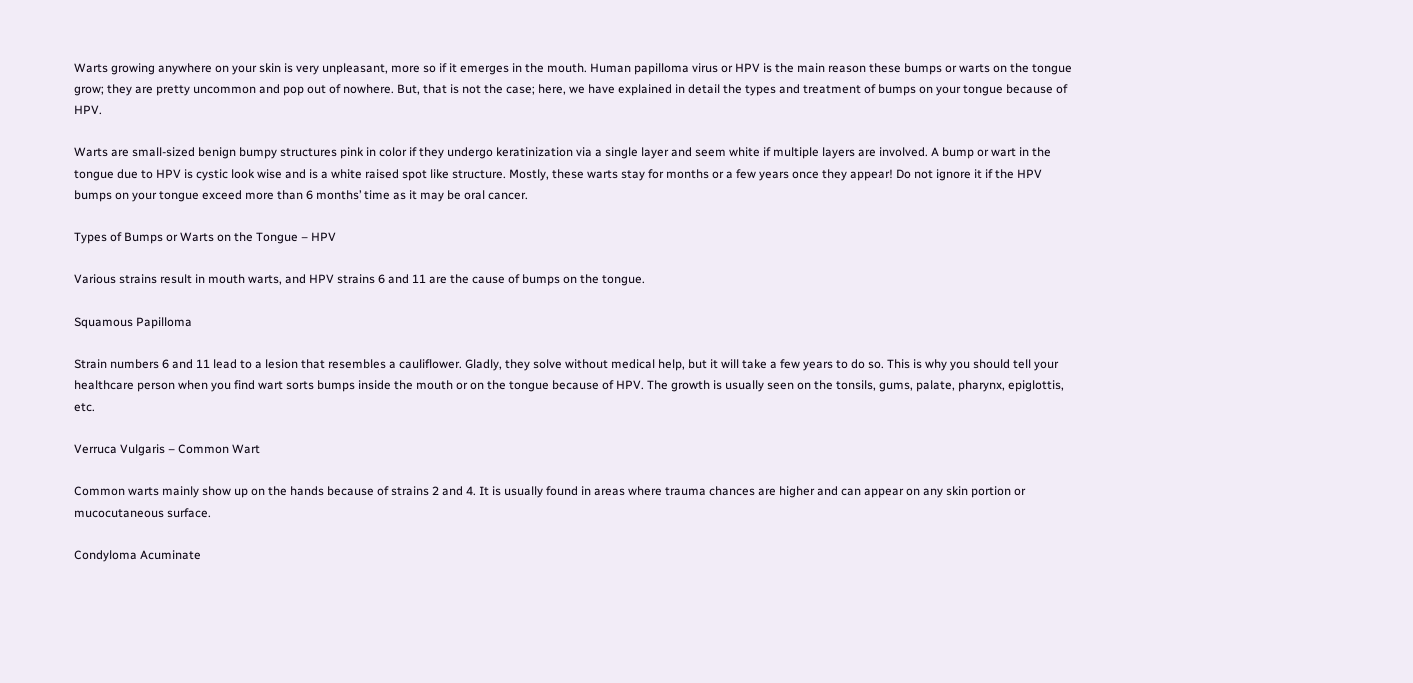Warts growing anywhere on your skin is very unpleasant, more so if it emerges in the mouth. Human papilloma virus or HPV is the main reason these bumps or warts on the tongue grow; they are pretty uncommon and pop out of nowhere. But, that is not the case; here, we have explained in detail the types and treatment of bumps on your tongue because of HPV.

Warts are small-sized benign bumpy structures pink in color if they undergo keratinization via a single layer and seem white if multiple layers are involved. A bump or wart in the tongue due to HPV is cystic look wise and is a white raised spot like structure. Mostly, these warts stay for months or a few years once they appear! Do not ignore it if the HPV bumps on your tongue exceed more than 6 months’ time as it may be oral cancer.

Types of Bumps or Warts on the Tongue – HPV

Various strains result in mouth warts, and HPV strains 6 and 11 are the cause of bumps on the tongue.

Squamous Papilloma

Strain numbers 6 and 11 lead to a lesion that resembles a cauliflower. Gladly, they solve without medical help, but it will take a few years to do so. This is why you should tell your healthcare person when you find wart sorts bumps inside the mouth or on the tongue because of HPV. The growth is usually seen on the tonsils, gums, palate, pharynx, epiglottis, etc.

Verruca Vulgaris – Common Wart

Common warts mainly show up on the hands because of strains 2 and 4. It is usually found in areas where trauma chances are higher and can appear on any skin portion or mucocutaneous surface.

Condyloma Acuminate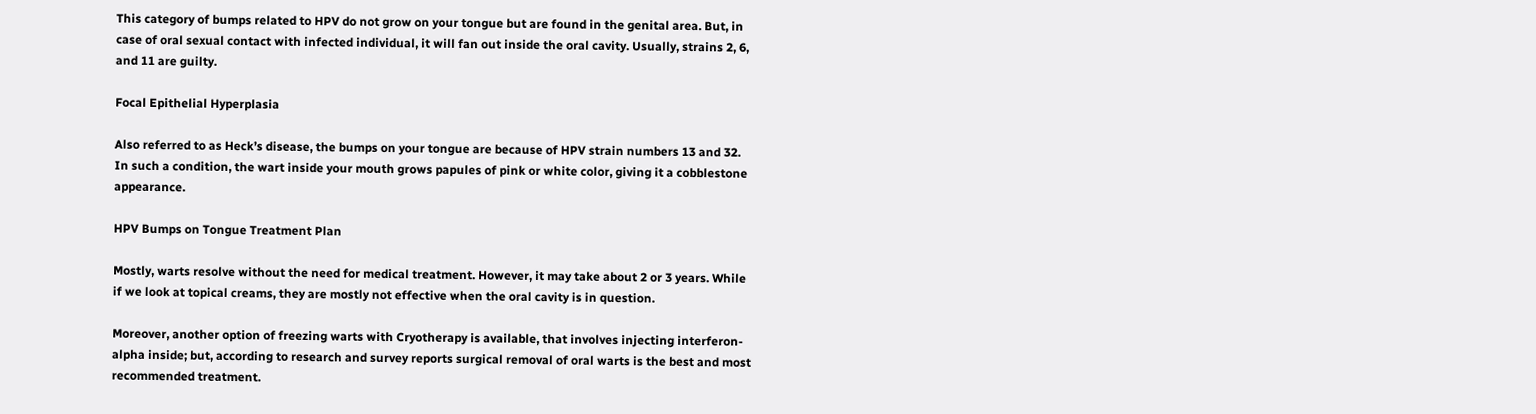This category of bumps related to HPV do not grow on your tongue but are found in the genital area. But, in case of oral sexual contact with infected individual, it will fan out inside the oral cavity. Usually, strains 2, 6, and 11 are guilty.

Focal Epithelial Hyperplasia

Also referred to as Heck’s disease, the bumps on your tongue are because of HPV strain numbers 13 and 32. In such a condition, the wart inside your mouth grows papules of pink or white color, giving it a cobblestone appearance.

HPV Bumps on Tongue Treatment Plan

Mostly, warts resolve without the need for medical treatment. However, it may take about 2 or 3 years. While if we look at topical creams, they are mostly not effective when the oral cavity is in question.

Moreover, another option of freezing warts with Cryotherapy is available, that involves injecting interferon-alpha inside; but, according to research and survey reports surgical removal of oral warts is the best and most recommended treatment.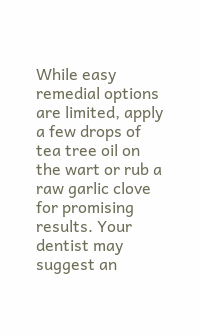While easy remedial options are limited, apply a few drops of tea tree oil on the wart or rub a raw garlic clove for promising results. Your dentist may suggest an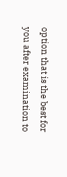option that is the best for you after examination to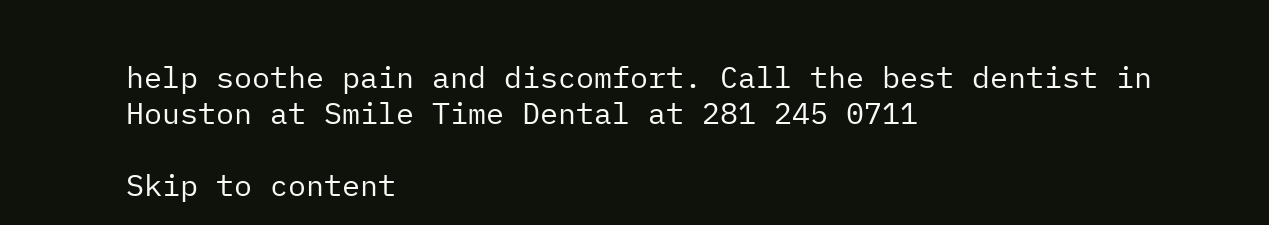help soothe pain and discomfort. Call the best dentist in Houston at Smile Time Dental at 281 245 0711

Skip to content